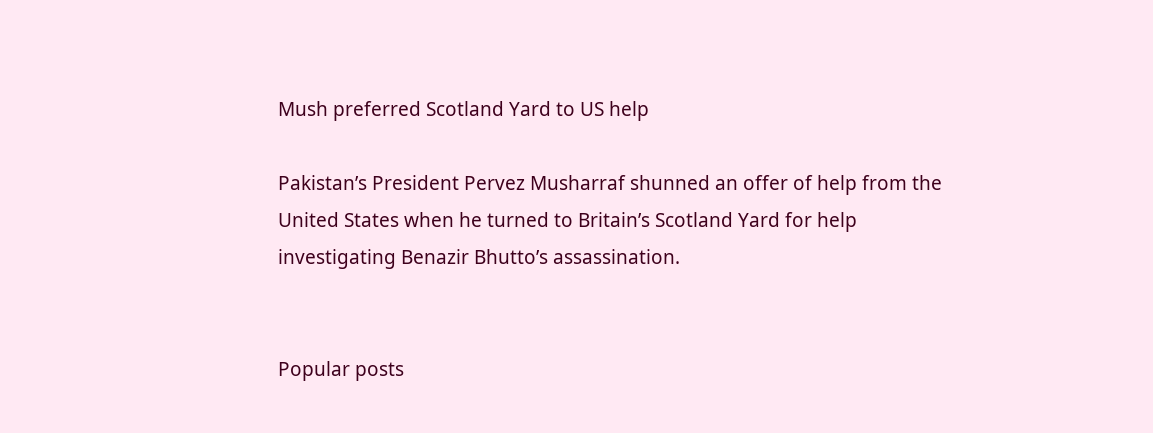Mush preferred Scotland Yard to US help

Pakistan’s President Pervez Musharraf shunned an offer of help from the United States when he turned to Britain’s Scotland Yard for help investigating Benazir Bhutto’s assassination.


Popular posts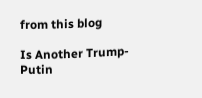from this blog

Is Another Trump-Putin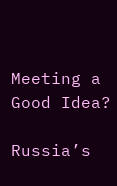Meeting a Good Idea?

Russia’s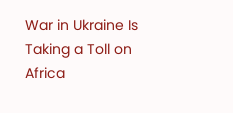War in Ukraine Is Taking a Toll on Africa